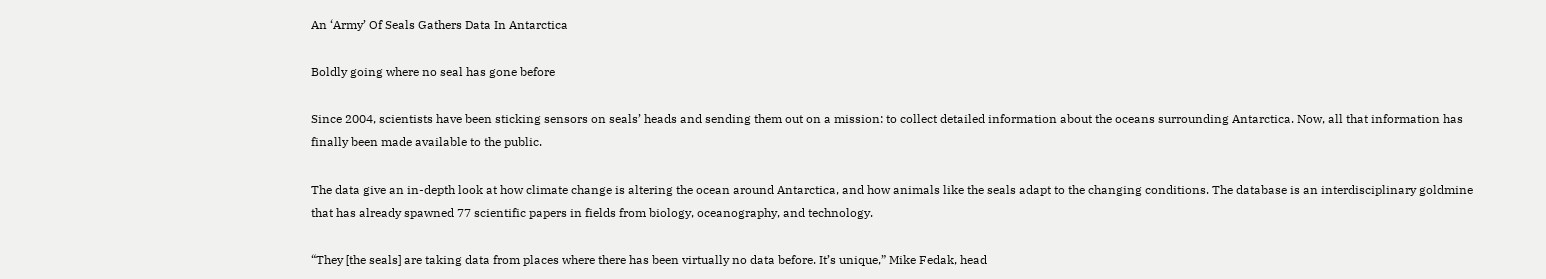An ‘Army’ Of Seals Gathers Data In Antarctica

Boldly going where no seal has gone before

Since 2004, scientists have been sticking sensors on seals’ heads and sending them out on a mission: to collect detailed information about the oceans surrounding Antarctica. Now, all that information has finally been made available to the public.

The data give an in-depth look at how climate change is altering the ocean around Antarctica, and how animals like the seals adapt to the changing conditions. The database is an interdisciplinary goldmine that has already spawned 77 scientific papers in fields from biology, oceanography, and technology.

“They [the seals] are taking data from places where there has been virtually no data before. It’s unique,” Mike Fedak, head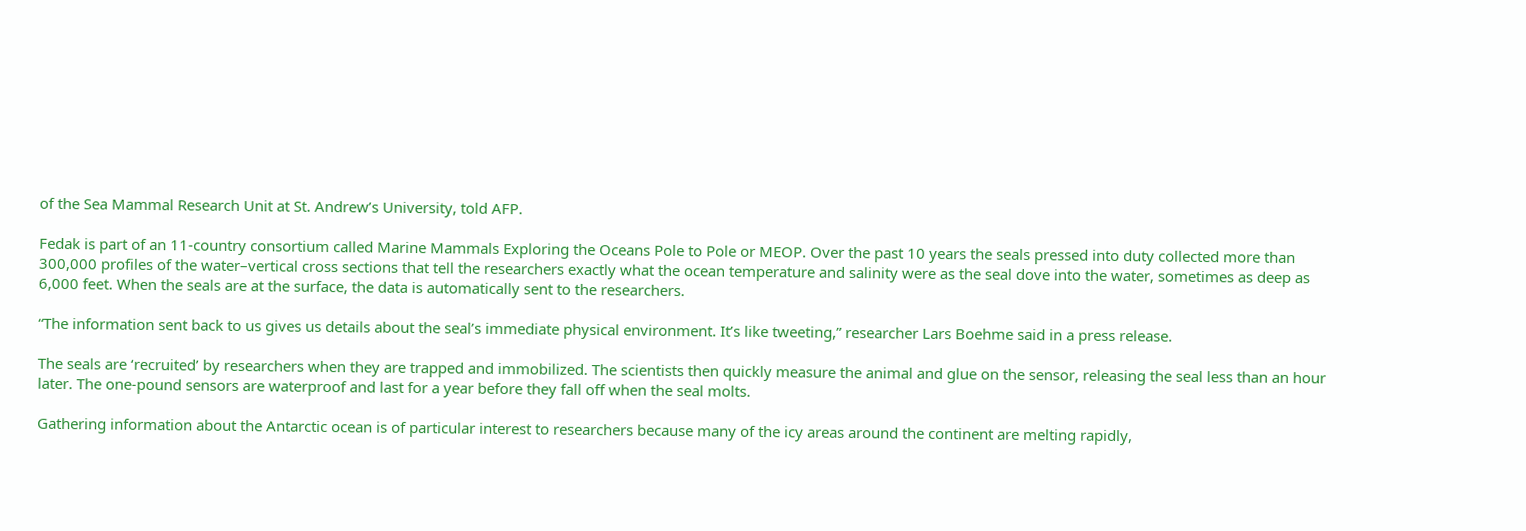of the Sea Mammal Research Unit at St. Andrew’s University, told AFP.

Fedak is part of an 11-country consortium called Marine Mammals Exploring the Oceans Pole to Pole or MEOP. Over the past 10 years the seals pressed into duty collected more than 300,000 profiles of the water–vertical cross sections that tell the researchers exactly what the ocean temperature and salinity were as the seal dove into the water, sometimes as deep as 6,000 feet. When the seals are at the surface, the data is automatically sent to the researchers.

“The information sent back to us gives us details about the seal’s immediate physical environment. It’s like tweeting,” researcher Lars Boehme said in a press release.

The seals are ‘recruited’ by researchers when they are trapped and immobilized. The scientists then quickly measure the animal and glue on the sensor, releasing the seal less than an hour later. The one-pound sensors are waterproof and last for a year before they fall off when the seal molts.

Gathering information about the Antarctic ocean is of particular interest to researchers because many of the icy areas around the continent are melting rapidly,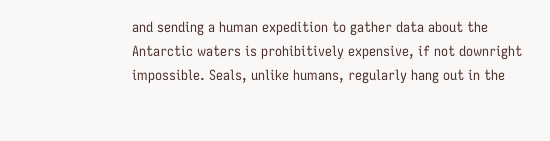and sending a human expedition to gather data about the Antarctic waters is prohibitively expensive, if not downright impossible. Seals, unlike humans, regularly hang out in the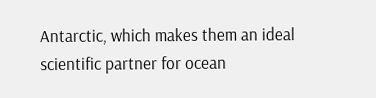Antarctic, which makes them an ideal scientific partner for ocean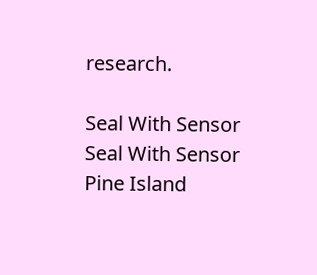research.

Seal With Sensor
Seal With Sensor
Pine Island